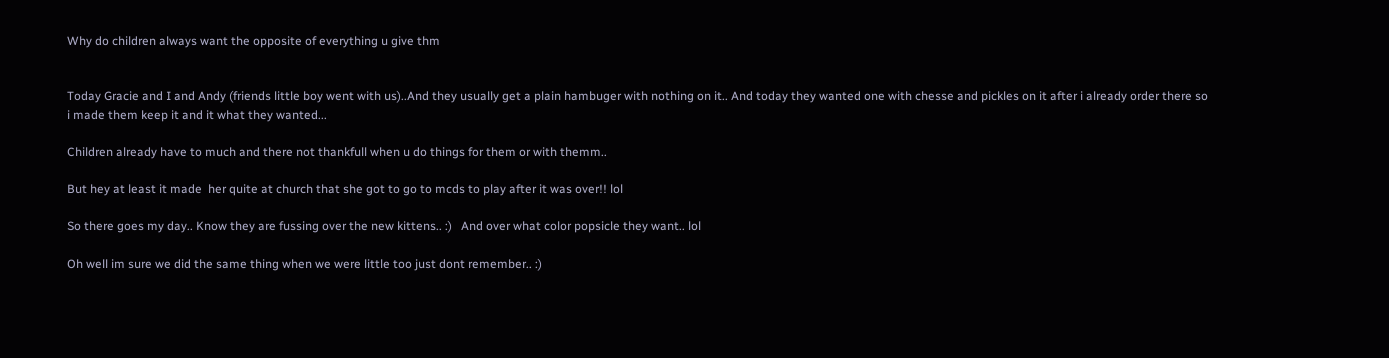Why do children always want the opposite of everything u give thm


Today Gracie and I and Andy (friends little boy went with us)..And they usually get a plain hambuger with nothing on it.. And today they wanted one with chesse and pickles on it after i already order there so i made them keep it and it what they wanted...

Children already have to much and there not thankfull when u do things for them or with themm..

But hey at least it made  her quite at church that she got to go to mcds to play after it was over!! lol

So there goes my day.. Know they are fussing over the new kittens.. :)   And over what color popsicle they want.. lol

Oh well im sure we did the same thing when we were little too just dont remember.. :)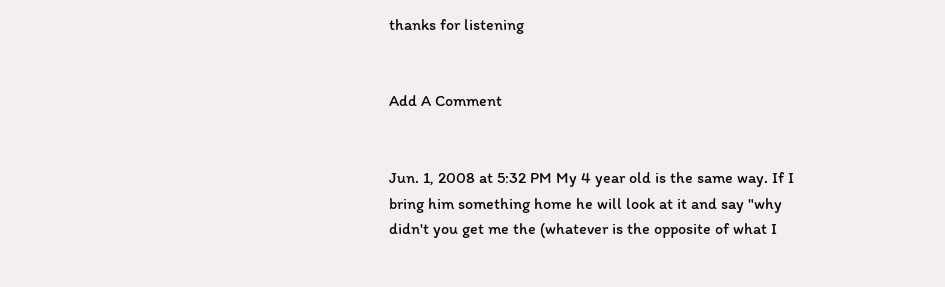thanks for listening


Add A Comment


Jun. 1, 2008 at 5:32 PM My 4 year old is the same way. If I bring him something home he will look at it and say "why didn't you get me the (whatever is the opposite of what I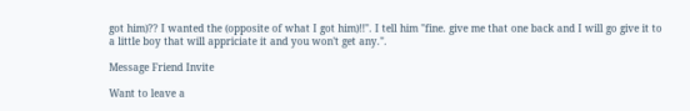got him)?? I wanted the (opposite of what I got him)!!". I tell him "fine. give me that one back and I will go give it to a little boy that will appriciate it and you won't get any.".

Message Friend Invite

Want to leave a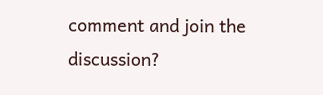comment and join the discussion?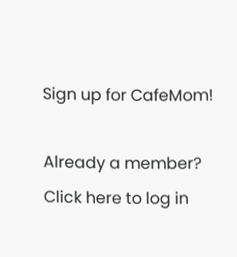Sign up for CafeMom!

Already a member? Click here to log in